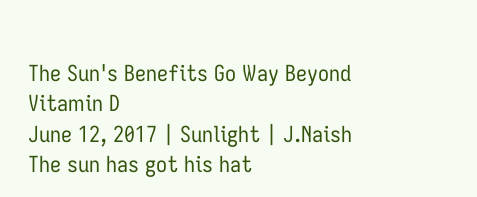The Sun's Benefits Go Way Beyond Vitamin D
June 12, 2017 | Sunlight | J.Naish
The sun has got his hat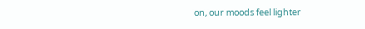on, our moods feel lighter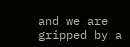and we are gripped by a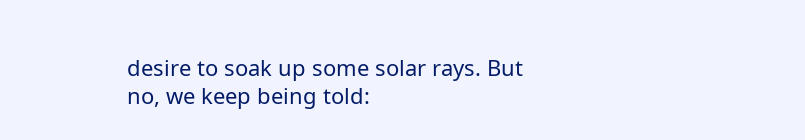desire to soak up some solar rays. But no, we keep being told: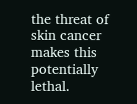the threat of skin cancer makes this potentially lethal.